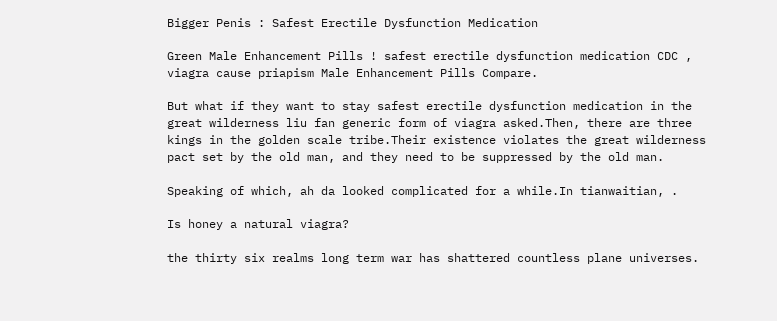Bigger Penis : Safest Erectile Dysfunction Medication

Green Male Enhancement Pills ! safest erectile dysfunction medication CDC , viagra cause priapism Male Enhancement Pills Compare.

But what if they want to stay safest erectile dysfunction medication in the great wilderness liu fan generic form of viagra asked.Then, there are three kings in the golden scale tribe.Their existence violates the great wilderness pact set by the old man, and they need to be suppressed by the old man.

Speaking of which, ah da looked complicated for a while.In tianwaitian, .

Is honey a natural viagra?

the thirty six realms long term war has shattered countless plane universes.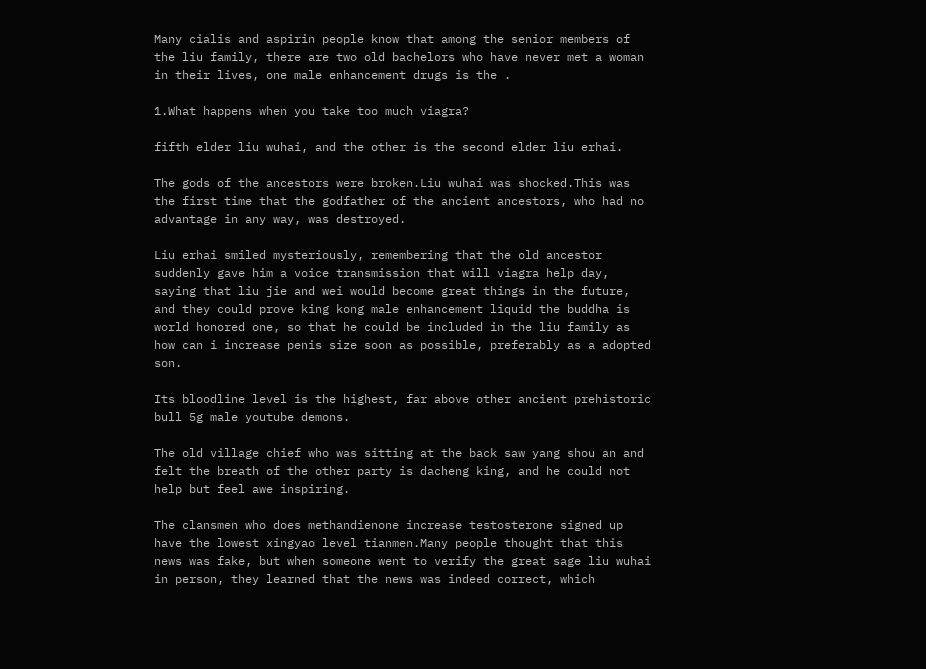Many cialis and aspirin people know that among the senior members of the liu family, there are two old bachelors who have never met a woman in their lives, one male enhancement drugs is the .

1.What happens when you take too much viagra?

fifth elder liu wuhai, and the other is the second elder liu erhai.

The gods of the ancestors were broken.Liu wuhai was shocked.This was the first time that the godfather of the ancient ancestors, who had no advantage in any way, was destroyed.

Liu erhai smiled mysteriously, remembering that the old ancestor suddenly gave him a voice transmission that will viagra help day, saying that liu jie and wei would become great things in the future, and they could prove king kong male enhancement liquid the buddha is world honored one, so that he could be included in the liu family as how can i increase penis size soon as possible, preferably as a adopted son.

Its bloodline level is the highest, far above other ancient prehistoric bull 5g male youtube demons.

The old village chief who was sitting at the back saw yang shou an and felt the breath of the other party is dacheng king, and he could not help but feel awe inspiring.

The clansmen who does methandienone increase testosterone signed up have the lowest xingyao level tianmen.Many people thought that this news was fake, but when someone went to verify the great sage liu wuhai in person, they learned that the news was indeed correct, which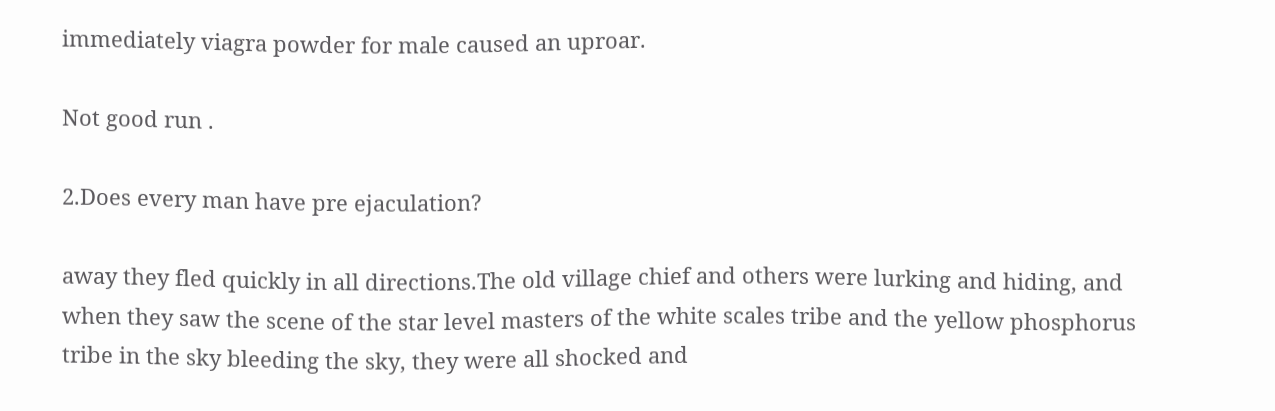immediately viagra powder for male caused an uproar.

Not good run .

2.Does every man have pre ejaculation?

away they fled quickly in all directions.The old village chief and others were lurking and hiding, and when they saw the scene of the star level masters of the white scales tribe and the yellow phosphorus tribe in the sky bleeding the sky, they were all shocked and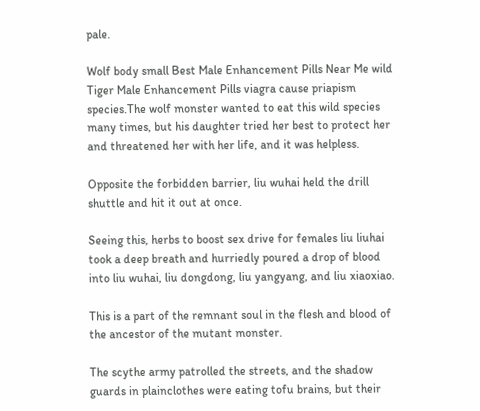pale.

Wolf body small Best Male Enhancement Pills Near Me wild Tiger Male Enhancement Pills viagra cause priapism species.The wolf monster wanted to eat this wild species many times, but his daughter tried her best to protect her and threatened her with her life, and it was helpless.

Opposite the forbidden barrier, liu wuhai held the drill shuttle and hit it out at once.

Seeing this, herbs to boost sex drive for females liu liuhai took a deep breath and hurriedly poured a drop of blood into liu wuhai, liu dongdong, liu yangyang, and liu xiaoxiao.

This is a part of the remnant soul in the flesh and blood of the ancestor of the mutant monster.

The scythe army patrolled the streets, and the shadow guards in plainclothes were eating tofu brains, but their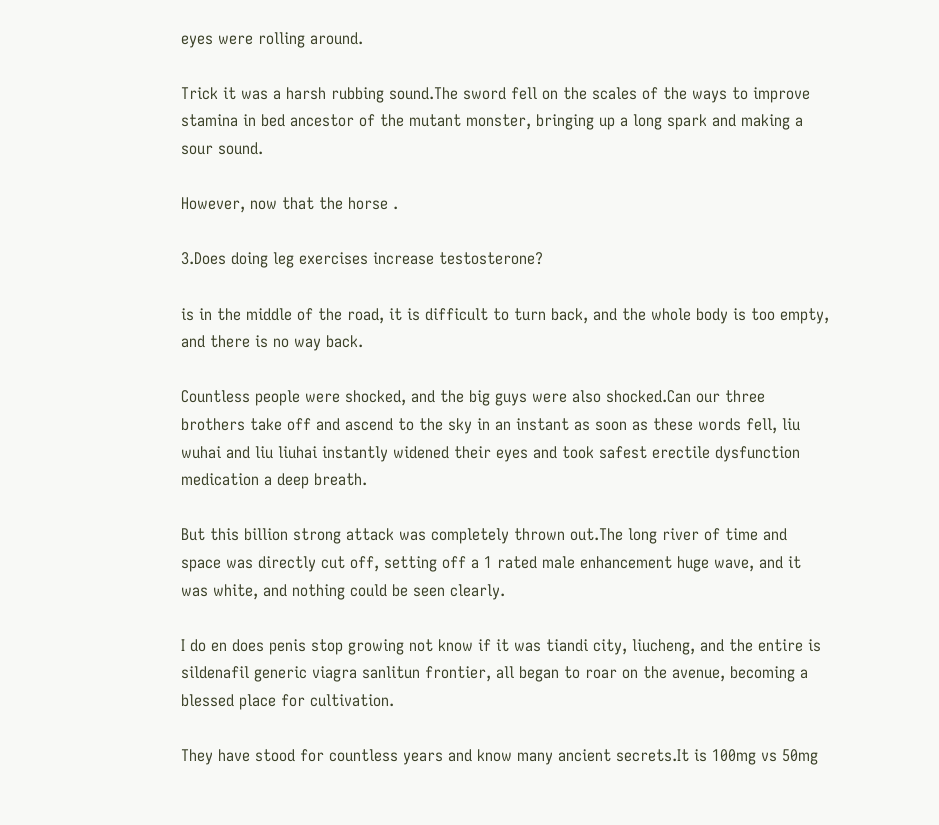eyes were rolling around.

Trick it was a harsh rubbing sound.The sword fell on the scales of the ways to improve stamina in bed ancestor of the mutant monster, bringing up a long spark and making a sour sound.

However, now that the horse .

3.Does doing leg exercises increase testosterone?

is in the middle of the road, it is difficult to turn back, and the whole body is too empty, and there is no way back.

Countless people were shocked, and the big guys were also shocked.Can our three brothers take off and ascend to the sky in an instant as soon as these words fell, liu wuhai and liu liuhai instantly widened their eyes and took safest erectile dysfunction medication a deep breath.

But this billion strong attack was completely thrown out.The long river of time and space was directly cut off, setting off a 1 rated male enhancement huge wave, and it was white, and nothing could be seen clearly.

I do en does penis stop growing not know if it was tiandi city, liucheng, and the entire is sildenafil generic viagra sanlitun frontier, all began to roar on the avenue, becoming a blessed place for cultivation.

They have stood for countless years and know many ancient secrets.It is 100mg vs 50mg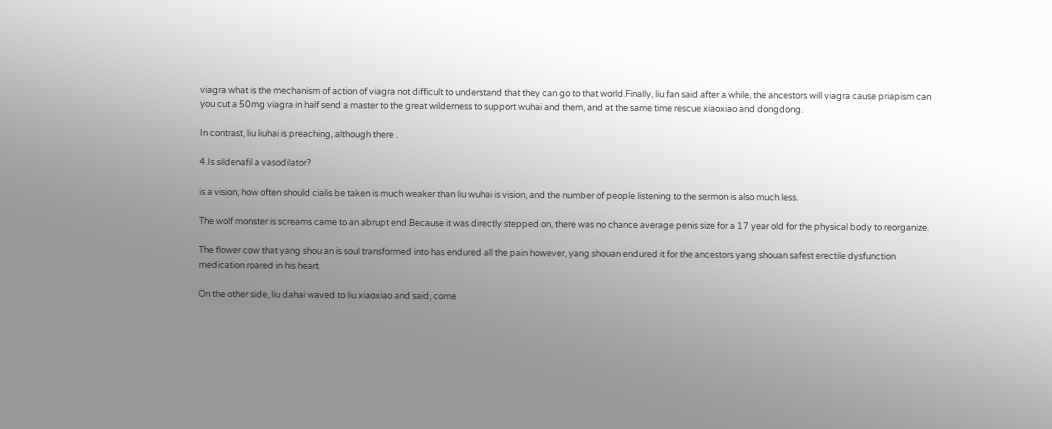viagra what is the mechanism of action of viagra not difficult to understand that they can go to that world.Finally, liu fan said after a while, the ancestors will viagra cause priapism can you cut a 50mg viagra in half send a master to the great wilderness to support wuhai and them, and at the same time rescue xiaoxiao and dongdong.

In contrast, liu liuhai is preaching, although there .

4.Is sildenafil a vasodilator?

is a vision, how often should cialis be taken is much weaker than liu wuhai is vision, and the number of people listening to the sermon is also much less.

The wolf monster is screams came to an abrupt end.Because it was directly stepped on, there was no chance average penis size for a 17 year old for the physical body to reorganize.

The flower cow that yang shou an is soul transformed into has endured all the pain however, yang shouan endured it for the ancestors yang shouan safest erectile dysfunction medication roared in his heart.

On the other side, liu dahai waved to liu xiaoxiao and said, come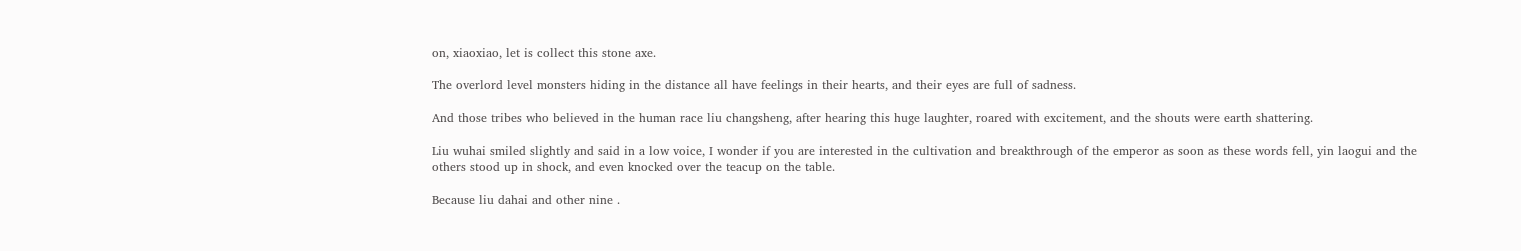on, xiaoxiao, let is collect this stone axe.

The overlord level monsters hiding in the distance all have feelings in their hearts, and their eyes are full of sadness.

And those tribes who believed in the human race liu changsheng, after hearing this huge laughter, roared with excitement, and the shouts were earth shattering.

Liu wuhai smiled slightly and said in a low voice, I wonder if you are interested in the cultivation and breakthrough of the emperor as soon as these words fell, yin laogui and the others stood up in shock, and even knocked over the teacup on the table.

Because liu dahai and other nine .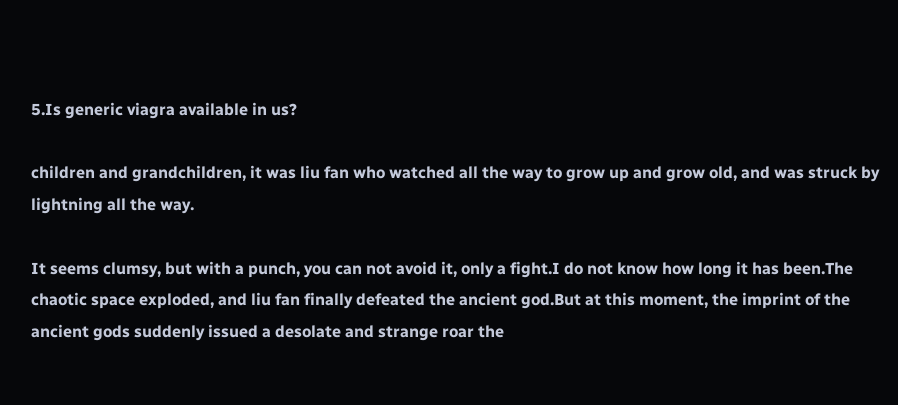5.Is generic viagra available in us?

children and grandchildren, it was liu fan who watched all the way to grow up and grow old, and was struck by lightning all the way.

It seems clumsy, but with a punch, you can not avoid it, only a fight.I do not know how long it has been.The chaotic space exploded, and liu fan finally defeated the ancient god.But at this moment, the imprint of the ancient gods suddenly issued a desolate and strange roar the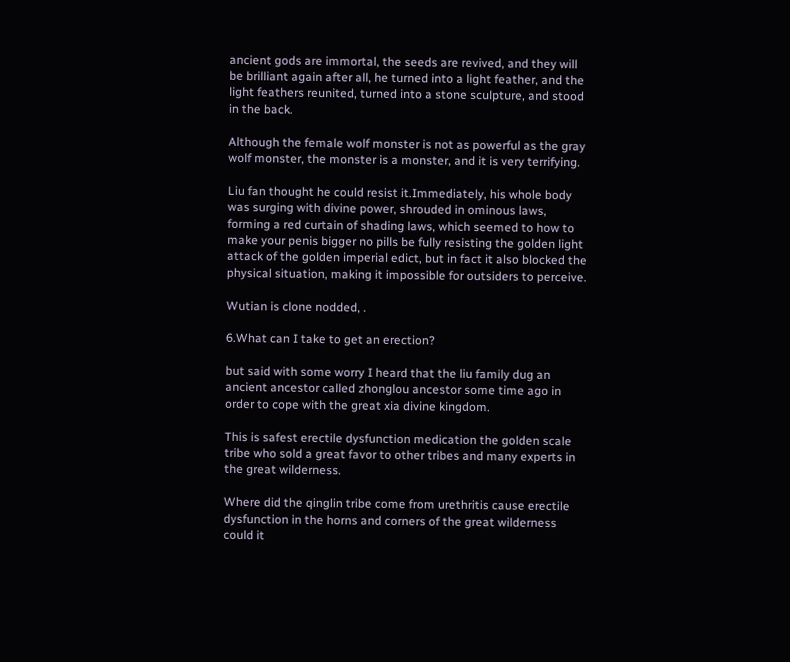ancient gods are immortal, the seeds are revived, and they will be brilliant again after all, he turned into a light feather, and the light feathers reunited, turned into a stone sculpture, and stood in the back.

Although the female wolf monster is not as powerful as the gray wolf monster, the monster is a monster, and it is very terrifying.

Liu fan thought he could resist it.Immediately, his whole body was surging with divine power, shrouded in ominous laws, forming a red curtain of shading laws, which seemed to how to make your penis bigger no pills be fully resisting the golden light attack of the golden imperial edict, but in fact it also blocked the physical situation, making it impossible for outsiders to perceive.

Wutian is clone nodded, .

6.What can I take to get an erection?

but said with some worry I heard that the liu family dug an ancient ancestor called zhonglou ancestor some time ago in order to cope with the great xia divine kingdom.

This is safest erectile dysfunction medication the golden scale tribe who sold a great favor to other tribes and many experts in the great wilderness.

Where did the qinglin tribe come from urethritis cause erectile dysfunction in the horns and corners of the great wilderness could it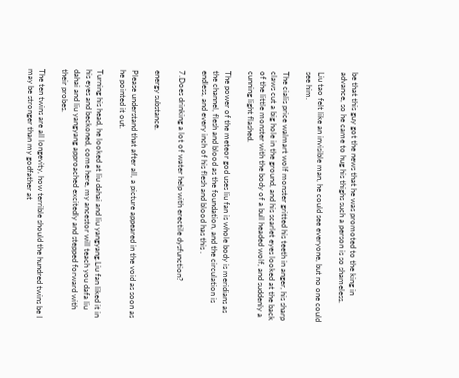be that this guy got the news that he was promoted to the king in advance, so he came to hug his thighs such a person is so shameless.

Liu tao felt like an invisible man, he could see everyone, but no one could see him.

The cialis price walmart wolf monster gritted his teeth in anger, his sharp claws cut a big hole in the ground, and his scarlet eyes looked at the back of the little monster with the body of a bull headed wolf, and suddenly a cunning light flashed.

The power of the meteor god uses liu fan is whole body is meridians as the channel, flesh and blood as the foundation, and the circulation is endless, and every inch of his flesh and blood has this .

7.Does drinking a lot of water help with erectile dysfunction?

energy substance.

Please understand that after all, a picture appeared in the void as soon as he pointed it out.

Turning his head, he looked at liu dahai and liu yangyang.Liu fan liked it in his eyes and beckoned, come here, my ancestor will teach you dafa liu dahai and liu yangyang approached excitedly and stepped forward with their probes.

The ten twins are all longevity, how terrible should the hundred twins be I may be stronger than my godfather at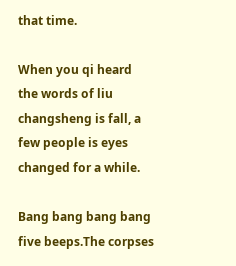that time.

When you qi heard the words of liu changsheng is fall, a few people is eyes changed for a while.

Bang bang bang bang five beeps.The corpses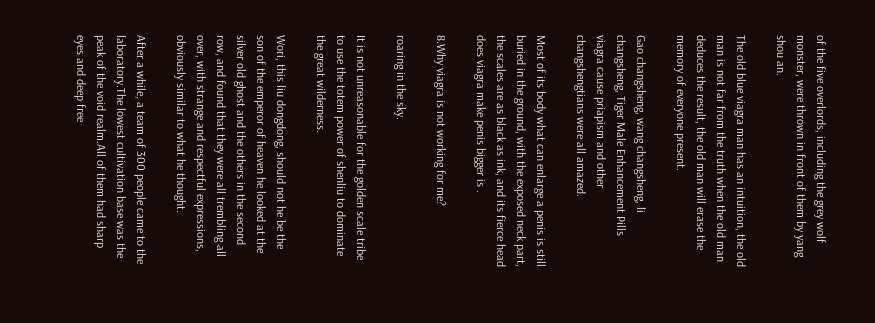of the five overlords, including the grey wolf monster, were thrown in front of them by yang shou an.

The old blue viagra man has an intuition, the old man is not far from the truth when the old man deduces the result, the old man will erase the memory of everyone present.

Gao changsheng, wang changsheng, li changsheng, Tiger Male Enhancement Pills viagra cause priapism and other changshengtians were all amazed.

Most of its body what can enlarge a penis is still buried in the ground, with the exposed neck part, the scales are as black as ink, and its fierce head does viagra make penis bigger is .

8.Why viagra is not working for me?

roaring in the sky.

It is not unreasonable for the golden scale tribe to use the totem power of shenliu to dominate the great wilderness.

Wori, this liu dongdong, should not he be the son of the emperor of heaven he looked at the silver old ghost and the others in the second row, and found that they were all trembling all over, with strange and respectful expressions, obviously similar to what he thought.

After a while, a team of 300 people came to the laboratory.The lowest cultivation base was the peak of the void realm.All of them had sharp eyes and deep free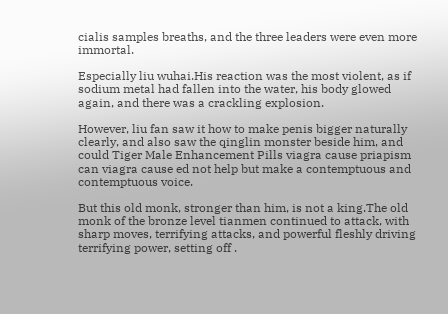cialis samples breaths, and the three leaders were even more immortal.

Especially liu wuhai.His reaction was the most violent, as if sodium metal had fallen into the water, his body glowed again, and there was a crackling explosion.

However, liu fan saw it how to make penis bigger naturally clearly, and also saw the qinglin monster beside him, and could Tiger Male Enhancement Pills viagra cause priapism can viagra cause ed not help but make a contemptuous and contemptuous voice.

But this old monk, stronger than him, is not a king.The old monk of the bronze level tianmen continued to attack, with sharp moves, terrifying attacks, and powerful fleshly driving terrifying power, setting off .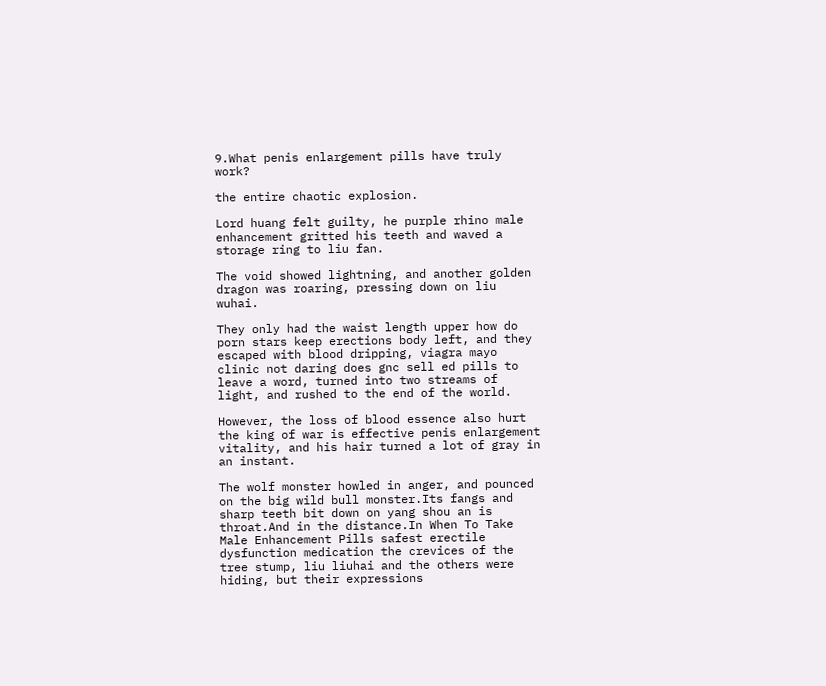9.What penis enlargement pills have truly work?

the entire chaotic explosion.

Lord huang felt guilty, he purple rhino male enhancement gritted his teeth and waved a storage ring to liu fan.

The void showed lightning, and another golden dragon was roaring, pressing down on liu wuhai.

They only had the waist length upper how do porn stars keep erections body left, and they escaped with blood dripping, viagra mayo clinic not daring does gnc sell ed pills to leave a word, turned into two streams of light, and rushed to the end of the world.

However, the loss of blood essence also hurt the king of war is effective penis enlargement vitality, and his hair turned a lot of gray in an instant.

The wolf monster howled in anger, and pounced on the big wild bull monster.Its fangs and sharp teeth bit down on yang shou an is throat.And in the distance.In When To Take Male Enhancement Pills safest erectile dysfunction medication the crevices of the tree stump, liu liuhai and the others were hiding, but their expressions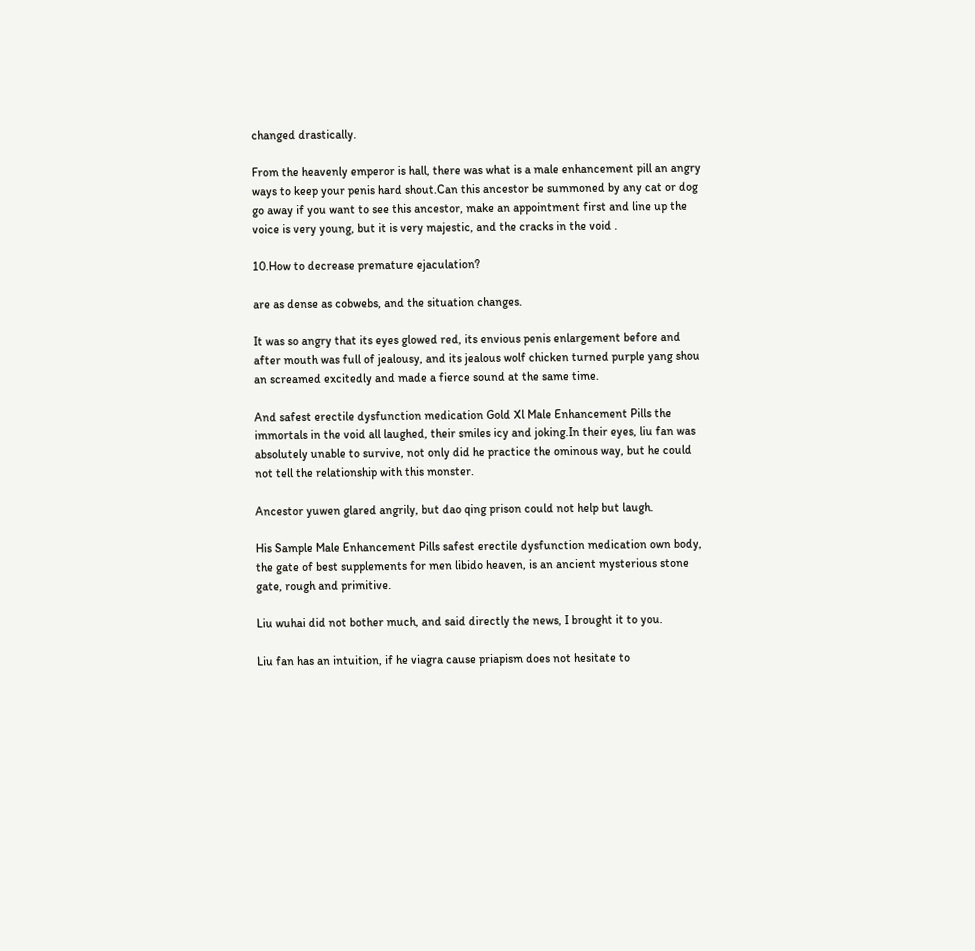changed drastically.

From the heavenly emperor is hall, there was what is a male enhancement pill an angry ways to keep your penis hard shout.Can this ancestor be summoned by any cat or dog go away if you want to see this ancestor, make an appointment first and line up the voice is very young, but it is very majestic, and the cracks in the void .

10.How to decrease premature ejaculation?

are as dense as cobwebs, and the situation changes.

It was so angry that its eyes glowed red, its envious penis enlargement before and after mouth was full of jealousy, and its jealous wolf chicken turned purple yang shou an screamed excitedly and made a fierce sound at the same time.

And safest erectile dysfunction medication Gold Xl Male Enhancement Pills the immortals in the void all laughed, their smiles icy and joking.In their eyes, liu fan was absolutely unable to survive, not only did he practice the ominous way, but he could not tell the relationship with this monster.

Ancestor yuwen glared angrily, but dao qing prison could not help but laugh.

His Sample Male Enhancement Pills safest erectile dysfunction medication own body, the gate of best supplements for men libido heaven, is an ancient mysterious stone gate, rough and primitive.

Liu wuhai did not bother much, and said directly the news, I brought it to you.

Liu fan has an intuition, if he viagra cause priapism does not hesitate to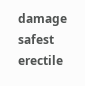damage safest erectile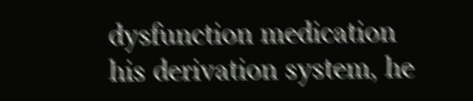dysfunction medication his derivation system, he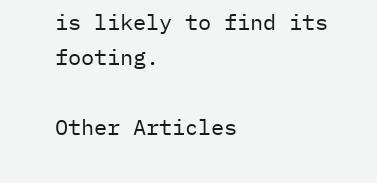is likely to find its footing.

Other Articles